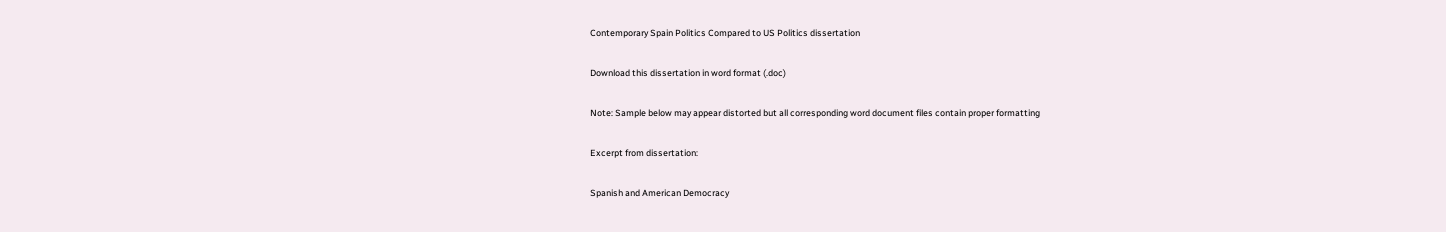Contemporary Spain Politics Compared to US Politics dissertation

Download this dissertation in word format (.doc)

Note: Sample below may appear distorted but all corresponding word document files contain proper formatting

Excerpt from dissertation:

Spanish and American Democracy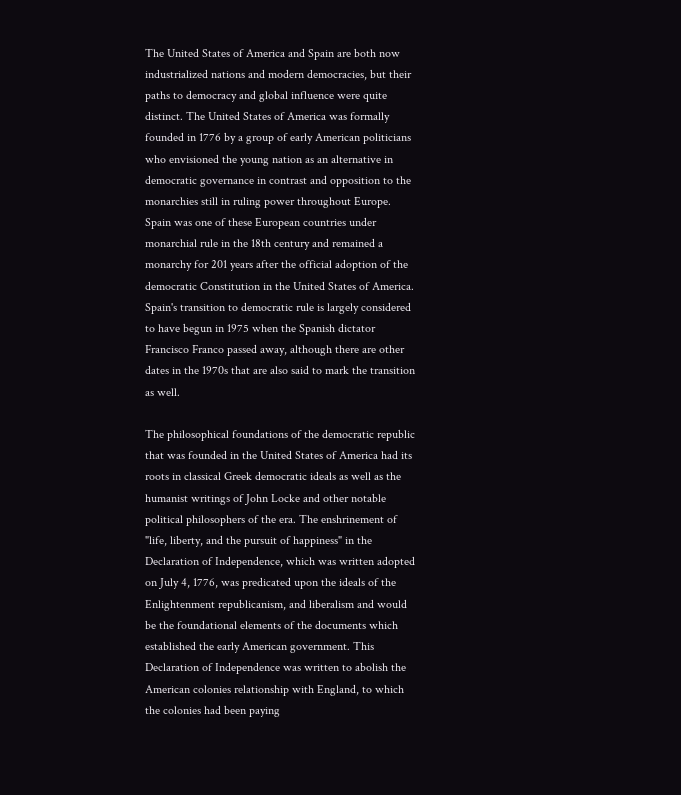The United States of America and Spain are both now industrialized nations and modern democracies, but their paths to democracy and global influence were quite distinct. The United States of America was formally founded in 1776 by a group of early American politicians who envisioned the young nation as an alternative in democratic governance in contrast and opposition to the monarchies still in ruling power throughout Europe. Spain was one of these European countries under monarchial rule in the 18th century and remained a monarchy for 201 years after the official adoption of the democratic Constitution in the United States of America. Spain's transition to democratic rule is largely considered to have begun in 1975 when the Spanish dictator Francisco Franco passed away, although there are other dates in the 1970s that are also said to mark the transition as well.

The philosophical foundations of the democratic republic that was founded in the United States of America had its roots in classical Greek democratic ideals as well as the humanist writings of John Locke and other notable political philosophers of the era. The enshrinement of "life, liberty, and the pursuit of happiness" in the Declaration of Independence, which was written adopted on July 4, 1776, was predicated upon the ideals of the Enlightenment republicanism, and liberalism and would be the foundational elements of the documents which established the early American government. This Declaration of Independence was written to abolish the American colonies relationship with England, to which the colonies had been paying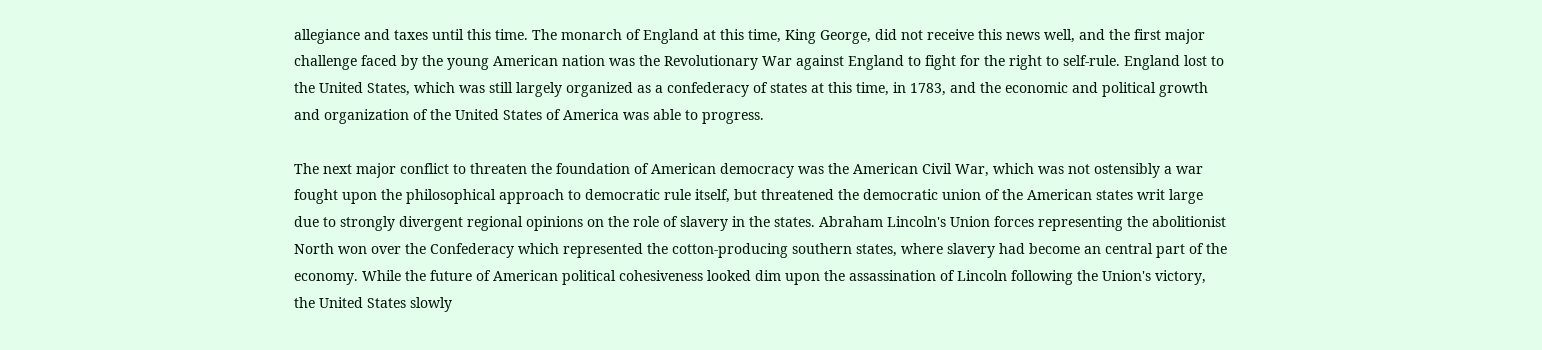allegiance and taxes until this time. The monarch of England at this time, King George, did not receive this news well, and the first major challenge faced by the young American nation was the Revolutionary War against England to fight for the right to self-rule. England lost to the United States, which was still largely organized as a confederacy of states at this time, in 1783, and the economic and political growth and organization of the United States of America was able to progress.

The next major conflict to threaten the foundation of American democracy was the American Civil War, which was not ostensibly a war fought upon the philosophical approach to democratic rule itself, but threatened the democratic union of the American states writ large due to strongly divergent regional opinions on the role of slavery in the states. Abraham Lincoln's Union forces representing the abolitionist North won over the Confederacy which represented the cotton-producing southern states, where slavery had become an central part of the economy. While the future of American political cohesiveness looked dim upon the assassination of Lincoln following the Union's victory, the United States slowly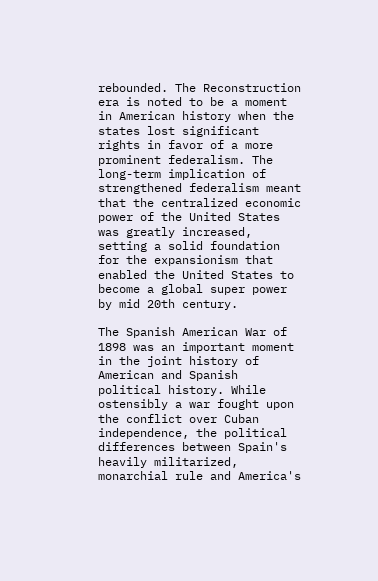rebounded. The Reconstruction era is noted to be a moment in American history when the states lost significant rights in favor of a more prominent federalism. The long-term implication of strengthened federalism meant that the centralized economic power of the United States was greatly increased, setting a solid foundation for the expansionism that enabled the United States to become a global super power by mid 20th century.

The Spanish American War of 1898 was an important moment in the joint history of American and Spanish political history. While ostensibly a war fought upon the conflict over Cuban independence, the political differences between Spain's heavily militarized, monarchial rule and America's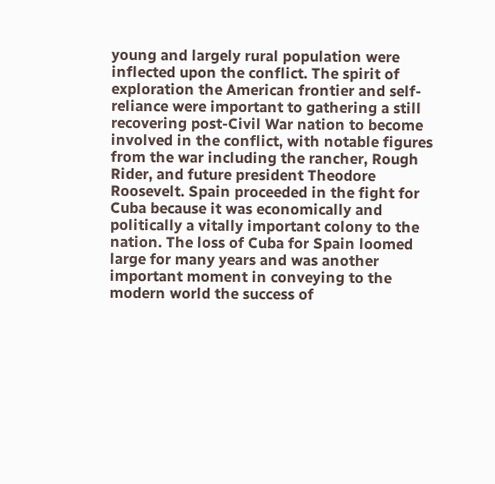young and largely rural population were inflected upon the conflict. The spirit of exploration the American frontier and self-reliance were important to gathering a still recovering post-Civil War nation to become involved in the conflict, with notable figures from the war including the rancher, Rough Rider, and future president Theodore Roosevelt. Spain proceeded in the fight for Cuba because it was economically and politically a vitally important colony to the nation. The loss of Cuba for Spain loomed large for many years and was another important moment in conveying to the modern world the success of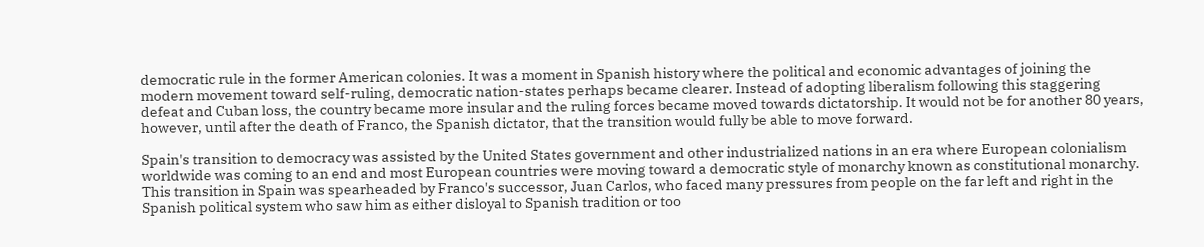democratic rule in the former American colonies. It was a moment in Spanish history where the political and economic advantages of joining the modern movement toward self-ruling, democratic nation-states perhaps became clearer. Instead of adopting liberalism following this staggering defeat and Cuban loss, the country became more insular and the ruling forces became moved towards dictatorship. It would not be for another 80 years, however, until after the death of Franco, the Spanish dictator, that the transition would fully be able to move forward.

Spain's transition to democracy was assisted by the United States government and other industrialized nations in an era where European colonialism worldwide was coming to an end and most European countries were moving toward a democratic style of monarchy known as constitutional monarchy. This transition in Spain was spearheaded by Franco's successor, Juan Carlos, who faced many pressures from people on the far left and right in the Spanish political system who saw him as either disloyal to Spanish tradition or too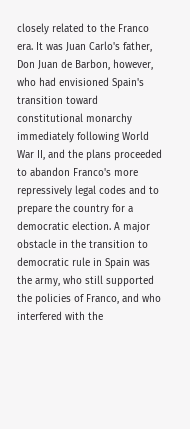closely related to the Franco era. It was Juan Carlo's father, Don Juan de Barbon, however, who had envisioned Spain's transition toward constitutional monarchy immediately following World War II, and the plans proceeded to abandon Franco's more repressively legal codes and to prepare the country for a democratic election. A major obstacle in the transition to democratic rule in Spain was the army, who still supported the policies of Franco, and who interfered with the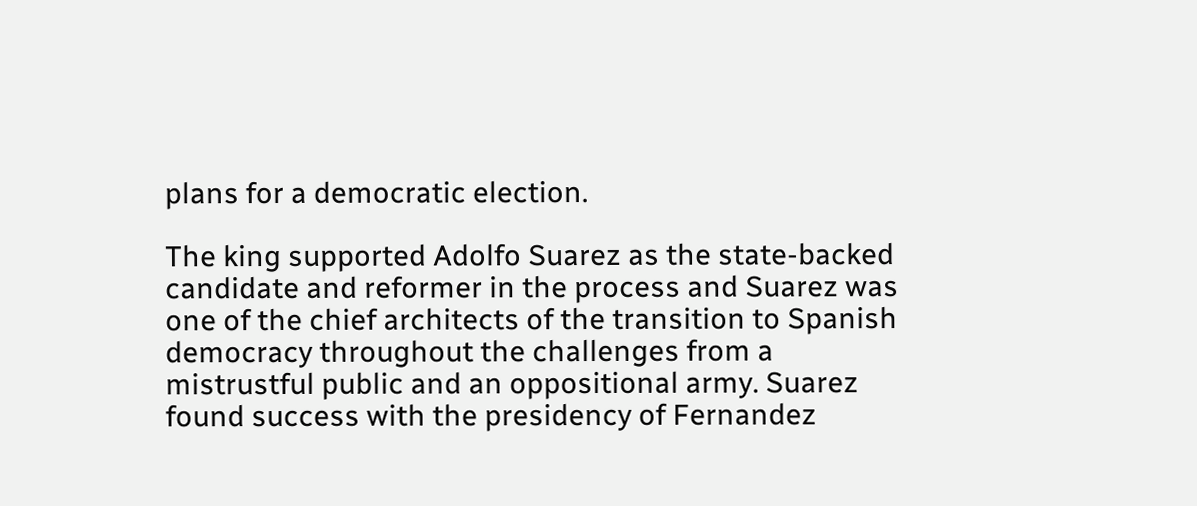plans for a democratic election.

The king supported Adolfo Suarez as the state-backed candidate and reformer in the process and Suarez was one of the chief architects of the transition to Spanish democracy throughout the challenges from a mistrustful public and an oppositional army. Suarez found success with the presidency of Fernandez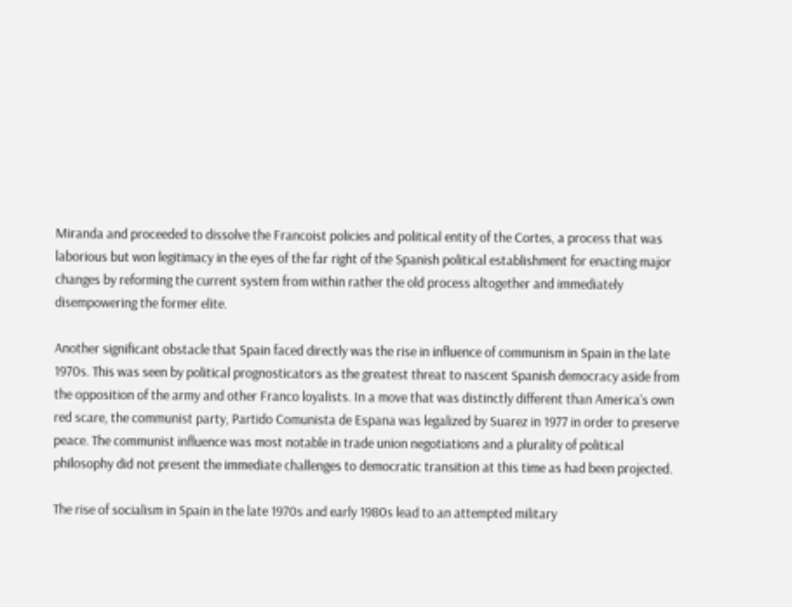Miranda and proceeded to dissolve the Francoist policies and political entity of the Cortes, a process that was laborious but won legitimacy in the eyes of the far right of the Spanish political establishment for enacting major changes by reforming the current system from within rather the old process altogether and immediately disempowering the former elite.

Another significant obstacle that Spain faced directly was the rise in influence of communism in Spain in the late 1970s. This was seen by political prognosticators as the greatest threat to nascent Spanish democracy aside from the opposition of the army and other Franco loyalists. In a move that was distinctly different than America's own red scare, the communist party, Partido Comunista de Espana was legalized by Suarez in 1977 in order to preserve peace. The communist influence was most notable in trade union negotiations and a plurality of political philosophy did not present the immediate challenges to democratic transition at this time as had been projected.

The rise of socialism in Spain in the late 1970s and early 1980s lead to an attempted military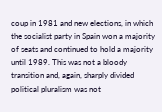coup in 1981 and new elections, in which the socialist party in Spain won a majority of seats and continued to hold a majority until 1989. This was not a bloody transition and, again, sharply divided political pluralism was not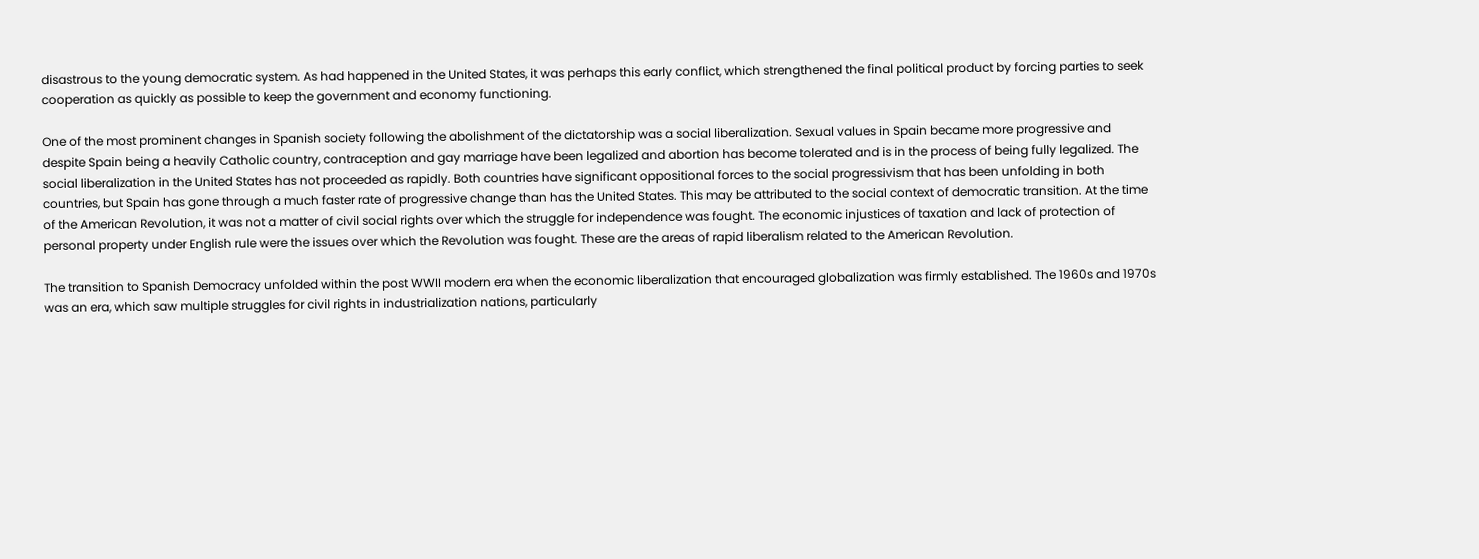disastrous to the young democratic system. As had happened in the United States, it was perhaps this early conflict, which strengthened the final political product by forcing parties to seek cooperation as quickly as possible to keep the government and economy functioning.

One of the most prominent changes in Spanish society following the abolishment of the dictatorship was a social liberalization. Sexual values in Spain became more progressive and despite Spain being a heavily Catholic country, contraception and gay marriage have been legalized and abortion has become tolerated and is in the process of being fully legalized. The social liberalization in the United States has not proceeded as rapidly. Both countries have significant oppositional forces to the social progressivism that has been unfolding in both countries, but Spain has gone through a much faster rate of progressive change than has the United States. This may be attributed to the social context of democratic transition. At the time of the American Revolution, it was not a matter of civil social rights over which the struggle for independence was fought. The economic injustices of taxation and lack of protection of personal property under English rule were the issues over which the Revolution was fought. These are the areas of rapid liberalism related to the American Revolution.

The transition to Spanish Democracy unfolded within the post WWII modern era when the economic liberalization that encouraged globalization was firmly established. The 1960s and 1970s was an era, which saw multiple struggles for civil rights in industrialization nations, particularly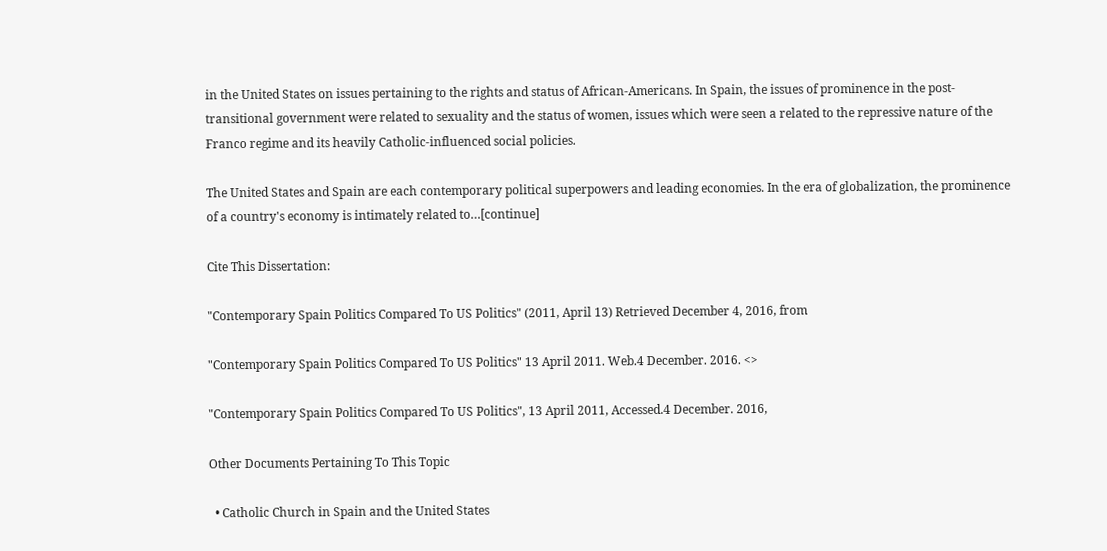in the United States on issues pertaining to the rights and status of African-Americans. In Spain, the issues of prominence in the post-transitional government were related to sexuality and the status of women, issues which were seen a related to the repressive nature of the Franco regime and its heavily Catholic-influenced social policies.

The United States and Spain are each contemporary political superpowers and leading economies. In the era of globalization, the prominence of a country's economy is intimately related to…[continue]

Cite This Dissertation:

"Contemporary Spain Politics Compared To US Politics" (2011, April 13) Retrieved December 4, 2016, from

"Contemporary Spain Politics Compared To US Politics" 13 April 2011. Web.4 December. 2016. <>

"Contemporary Spain Politics Compared To US Politics", 13 April 2011, Accessed.4 December. 2016,

Other Documents Pertaining To This Topic

  • Catholic Church in Spain and the United States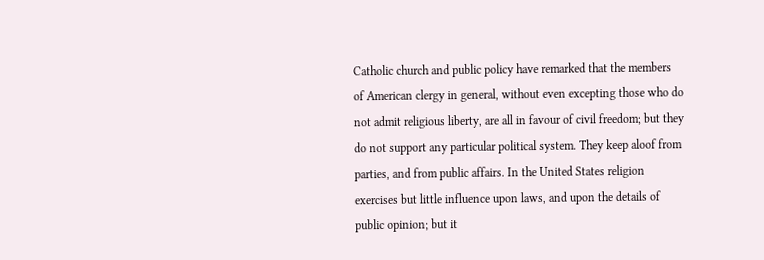Catholic church and public policy have remarked that the members of American clergy in general, without even excepting those who do not admit religious liberty, are all in favour of civil freedom; but they do not support any particular political system. They keep aloof from parties, and from public affairs. In the United States religion exercises but little influence upon laws, and upon the details of public opinion; but it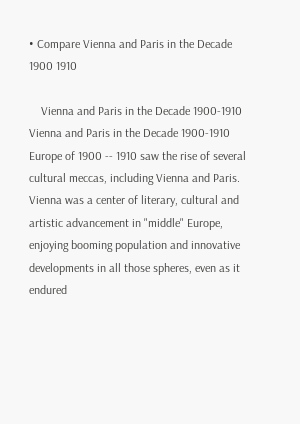• Compare Vienna and Paris in the Decade 1900 1910

    Vienna and Paris in the Decade 1900-1910 Vienna and Paris in the Decade 1900-1910 Europe of 1900 -- 1910 saw the rise of several cultural meccas, including Vienna and Paris. Vienna was a center of literary, cultural and artistic advancement in "middle" Europe, enjoying booming population and innovative developments in all those spheres, even as it endured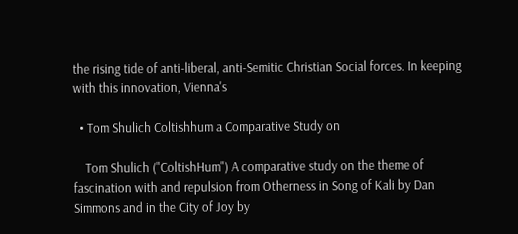the rising tide of anti-liberal, anti-Semitic Christian Social forces. In keeping with this innovation, Vienna's

  • Tom Shulich Coltishhum a Comparative Study on

    Tom Shulich ("ColtishHum") A comparative study on the theme of fascination with and repulsion from Otherness in Song of Kali by Dan Simmons and in the City of Joy by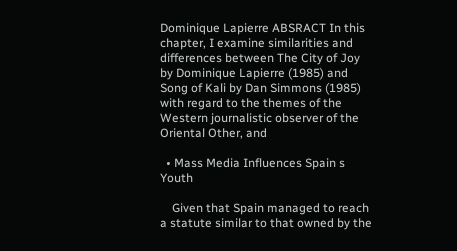Dominique Lapierre ABSRACT In this chapter, I examine similarities and differences between The City of Joy by Dominique Lapierre (1985) and Song of Kali by Dan Simmons (1985) with regard to the themes of the Western journalistic observer of the Oriental Other, and

  • Mass Media Influences Spain s Youth

    Given that Spain managed to reach a statute similar to that owned by the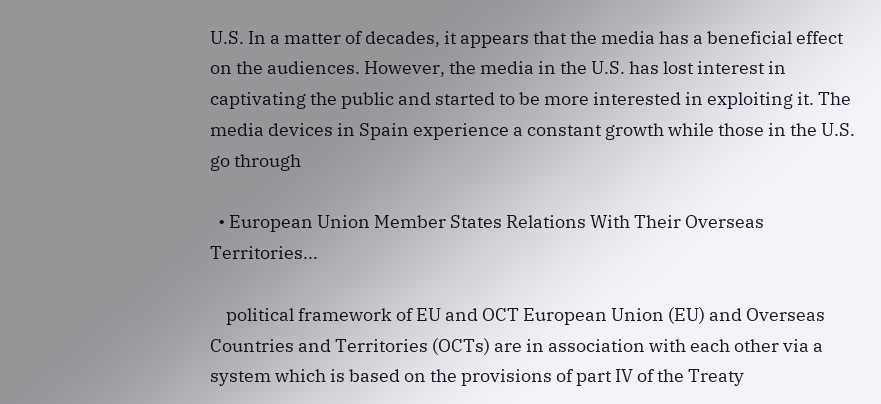U.S. In a matter of decades, it appears that the media has a beneficial effect on the audiences. However, the media in the U.S. has lost interest in captivating the public and started to be more interested in exploiting it. The media devices in Spain experience a constant growth while those in the U.S. go through

  • European Union Member States Relations With Their Overseas Territories...

    political framework of EU and OCT European Union (EU) and Overseas Countries and Territories (OCTs) are in association with each other via a system which is based on the provisions of part IV of the Treaty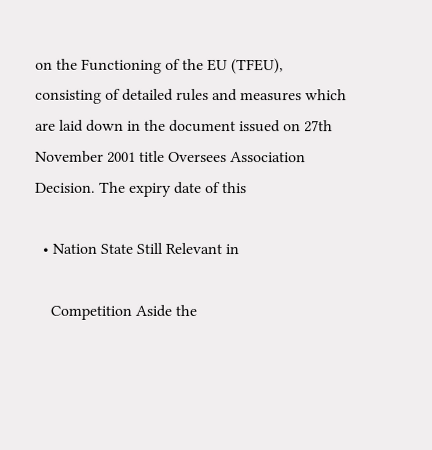on the Functioning of the EU (TFEU), consisting of detailed rules and measures which are laid down in the document issued on 27th November 2001 title Oversees Association Decision. The expiry date of this

  • Nation State Still Relevant in

    Competition Aside the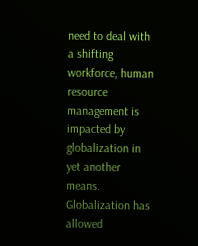need to deal with a shifting workforce, human resource management is impacted by globalization in yet another means. Globalization has allowed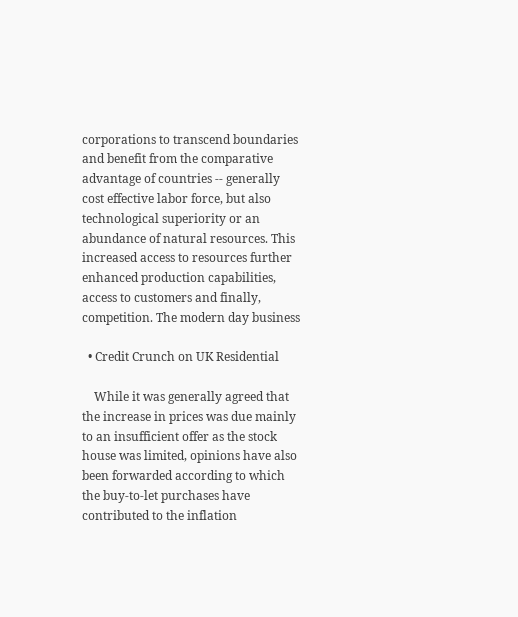corporations to transcend boundaries and benefit from the comparative advantage of countries -- generally cost effective labor force, but also technological superiority or an abundance of natural resources. This increased access to resources further enhanced production capabilities, access to customers and finally, competition. The modern day business

  • Credit Crunch on UK Residential

    While it was generally agreed that the increase in prices was due mainly to an insufficient offer as the stock house was limited, opinions have also been forwarded according to which the buy-to-let purchases have contributed to the inflation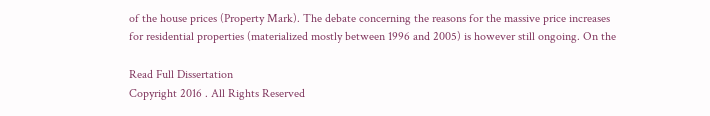of the house prices (Property Mark). The debate concerning the reasons for the massive price increases for residential properties (materialized mostly between 1996 and 2005) is however still ongoing. On the

Read Full Dissertation
Copyright 2016 . All Rights Reserved